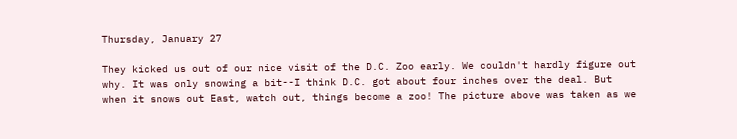Thursday, January 27

They kicked us out of our nice visit of the D.C. Zoo early. We couldn't hardly figure out why. It was only snowing a bit--I think D.C. got about four inches over the deal. But when it snows out East, watch out, things become a zoo! The picture above was taken as we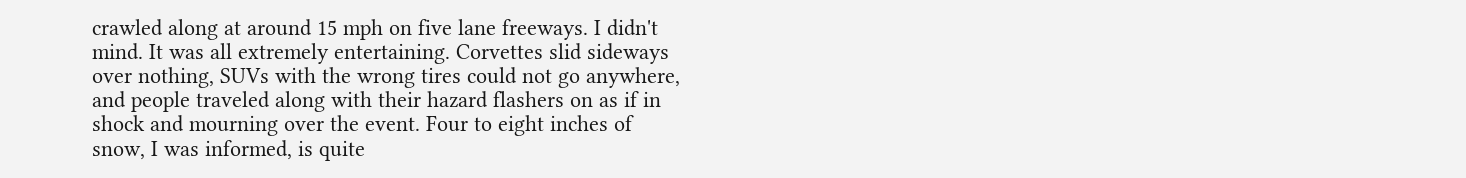crawled along at around 15 mph on five lane freeways. I didn't mind. It was all extremely entertaining. Corvettes slid sideways over nothing, SUVs with the wrong tires could not go anywhere, and people traveled along with their hazard flashers on as if in shock and mourning over the event. Four to eight inches of snow, I was informed, is quite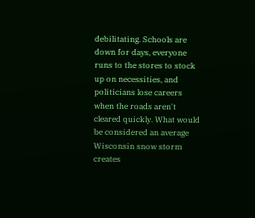debilitating. Schools are down for days, everyone runs to the stores to stock up on necessities, and politicians lose careers when the roads aren't cleared quickly. What would be considered an average Wisconsin snow storm creates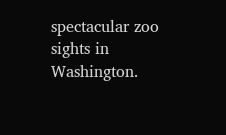spectacular zoo sights in Washington.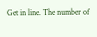Get in line. The number of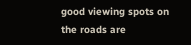good viewing spots on the roads are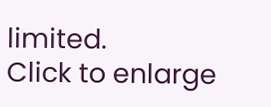limited.
Click to enlarge